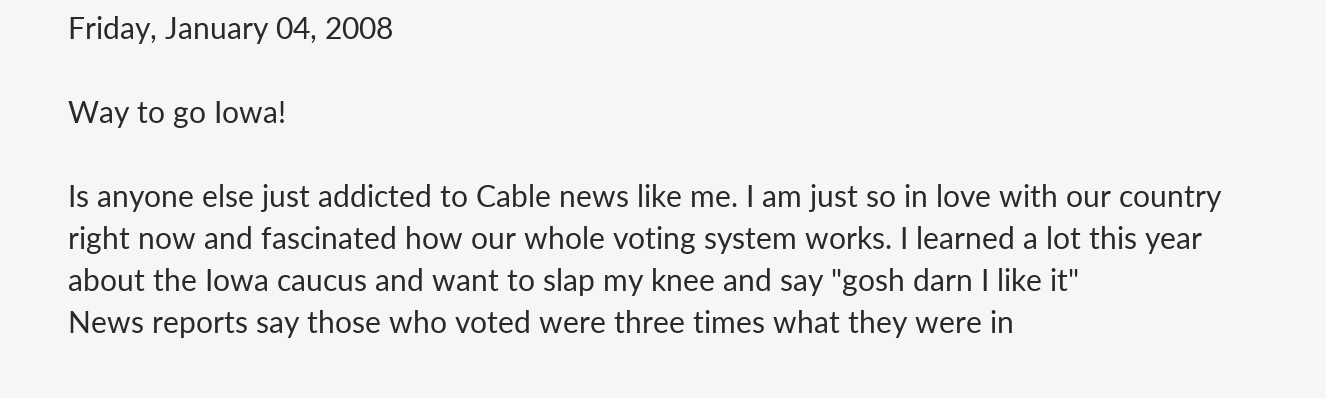Friday, January 04, 2008

Way to go Iowa!

Is anyone else just addicted to Cable news like me. I am just so in love with our country right now and fascinated how our whole voting system works. I learned a lot this year about the Iowa caucus and want to slap my knee and say "gosh darn I like it"
News reports say those who voted were three times what they were in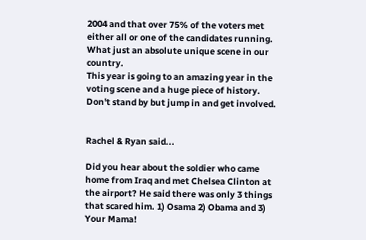2004 and that over 75% of the voters met either all or one of the candidates running. What just an absolute unique scene in our country.
This year is going to an amazing year in the voting scene and a huge piece of history. Don't stand by but jump in and get involved.


Rachel & Ryan said...

Did you hear about the soldier who came home from Iraq and met Chelsea Clinton at the airport? He said there was only 3 things that scared him. 1) Osama 2) Obama and 3) Your Mama!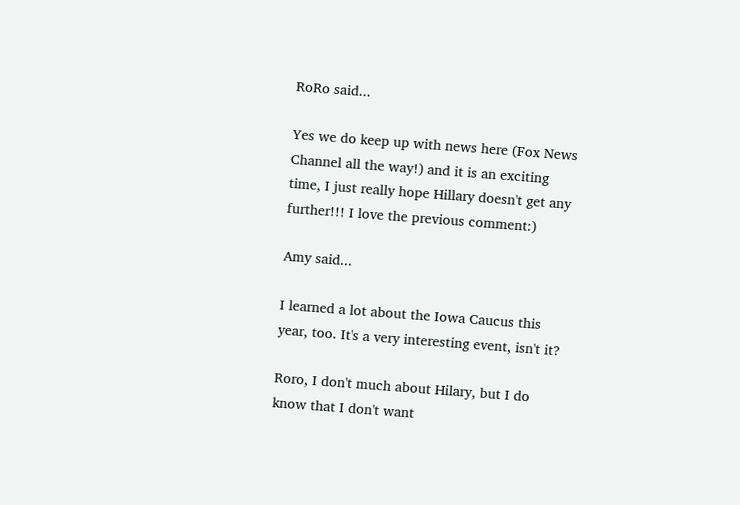RoRo said...

Yes we do keep up with news here (Fox News Channel all the way!) and it is an exciting time, I just really hope Hillary doesn't get any further!!! I love the previous comment:)

Amy said...

I learned a lot about the Iowa Caucus this year, too. It's a very interesting event, isn't it?

Roro, I don't much about Hilary, but I do know that I don't want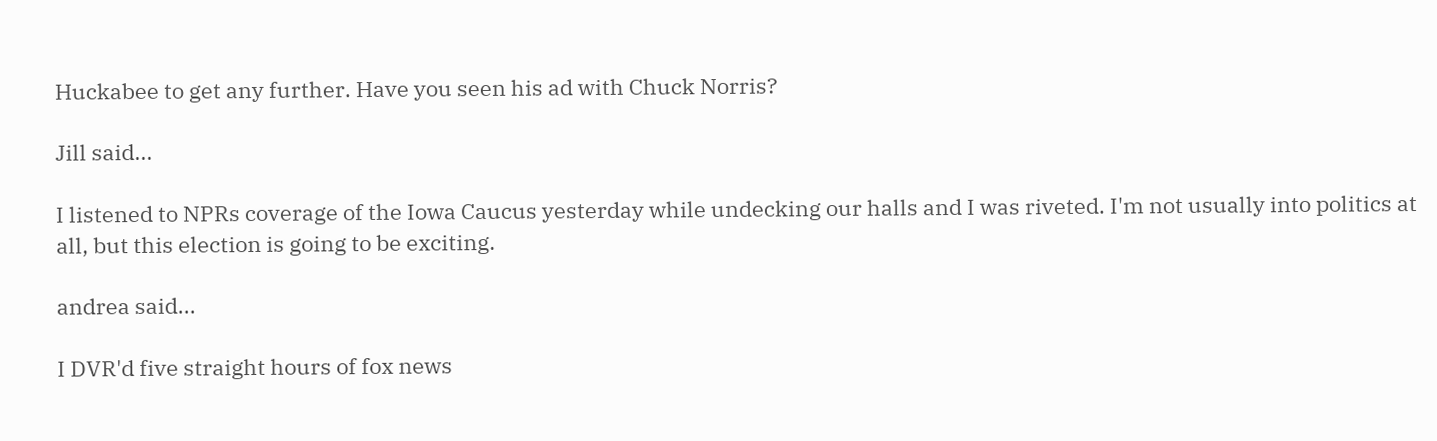Huckabee to get any further. Have you seen his ad with Chuck Norris?

Jill said...

I listened to NPRs coverage of the Iowa Caucus yesterday while undecking our halls and I was riveted. I'm not usually into politics at all, but this election is going to be exciting.

andrea said...

I DVR'd five straight hours of fox news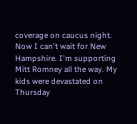coverage on caucus night. Now I can't wait for New Hampshire. I'm supporting Mitt Romney all the way. My kids were devastated on Thursday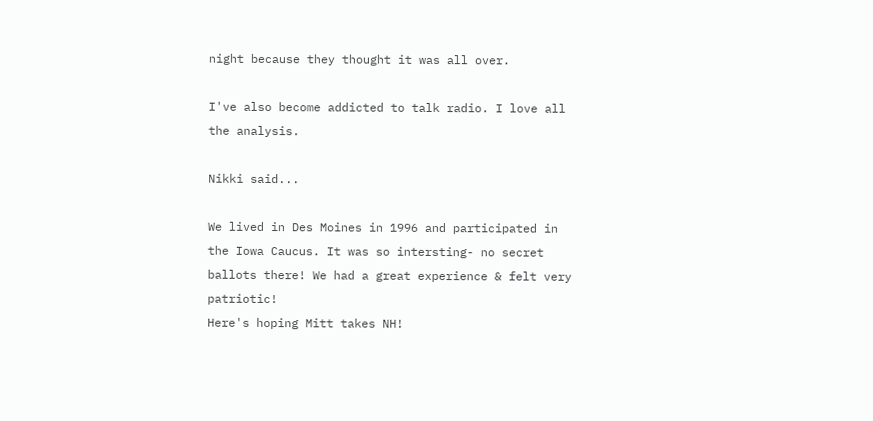night because they thought it was all over.

I've also become addicted to talk radio. I love all the analysis.

Nikki said...

We lived in Des Moines in 1996 and participated in the Iowa Caucus. It was so intersting- no secret ballots there! We had a great experience & felt very patriotic!
Here's hoping Mitt takes NH!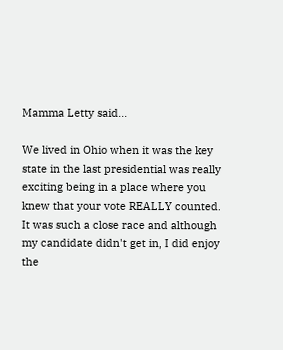Mamma Letty said...

We lived in Ohio when it was the key state in the last presidential was really exciting being in a place where you knew that your vote REALLY counted. It was such a close race and although my candidate didn't get in, I did enjoy the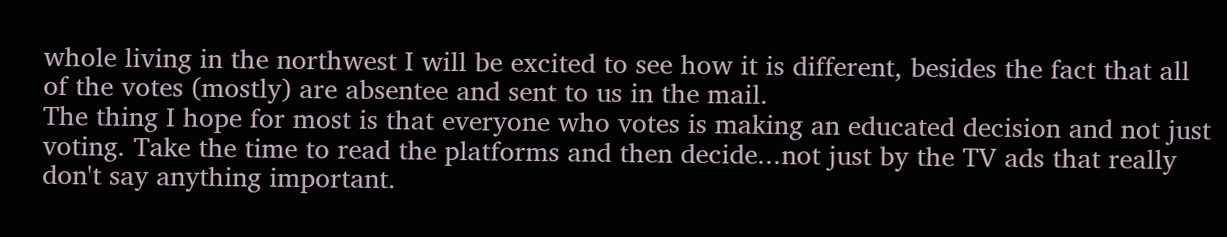whole living in the northwest I will be excited to see how it is different, besides the fact that all of the votes (mostly) are absentee and sent to us in the mail.
The thing I hope for most is that everyone who votes is making an educated decision and not just voting. Take the time to read the platforms and then decide...not just by the TV ads that really don't say anything important.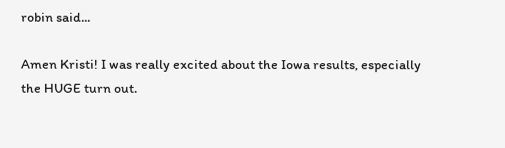robin said...

Amen Kristi! I was really excited about the Iowa results, especially the HUGE turn out.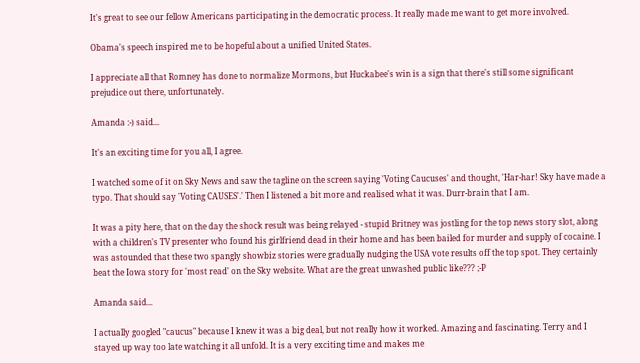It's great to see our fellow Americans participating in the democratic process. It really made me want to get more involved.

Obama's speech inspired me to be hopeful about a unified United States.

I appreciate all that Romney has done to normalize Mormons, but Huckabee's win is a sign that there's still some significant prejudice out there, unfortunately.

Amanda :-) said...

It's an exciting time for you all, I agree.

I watched some of it on Sky News and saw the tagline on the screen saying 'Voting Caucuses' and thought, 'Har-har! Sky have made a typo. That should say 'Voting CAUSES'.' Then I listened a bit more and realised what it was. Durr-brain that I am.

It was a pity here, that on the day the shock result was being relayed - stupid Britney was jostling for the top news story slot, along with a children's TV presenter who found his girlfriend dead in their home and has been bailed for murder and supply of cocaine. I was astounded that these two spangly showbiz stories were gradually nudging the USA vote results off the top spot. They certainly beat the Iowa story for 'most read' on the Sky website. What are the great unwashed public like??? ;-P

Amanda said...

I actually googled "caucus" because I knew it was a big deal, but not really how it worked. Amazing and fascinating. Terry and I stayed up way too late watching it all unfold. It is a very exciting time and makes me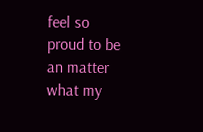feel so proud to be an matter what my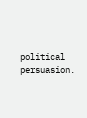political persuasion.